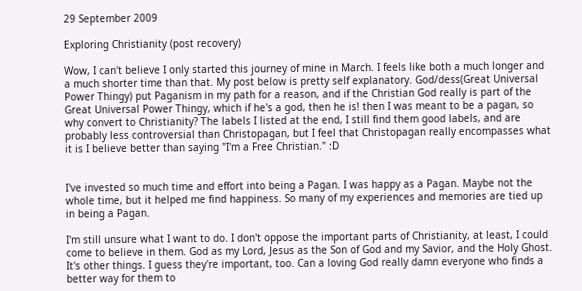29 September 2009

Exploring Christianity (post recovery)

Wow, I can't believe I only started this journey of mine in March. I feels like both a much longer and a much shorter time than that. My post below is pretty self explanatory. God/dess(Great Universal Power Thingy) put Paganism in my path for a reason, and if the Christian God really is part of the Great Universal Power Thingy, which if he's a god, then he is! then I was meant to be a pagan, so why convert to Christianity? The labels I listed at the end, I still find them good labels, and are probably less controversial than Christopagan, but I feel that Christopagan really encompasses what it is I believe better than saying "I'm a Free Christian." :D


I've invested so much time and effort into being a Pagan. I was happy as a Pagan. Maybe not the whole time, but it helped me find happiness. So many of my experiences and memories are tied up in being a Pagan.

I'm still unsure what I want to do. I don't oppose the important parts of Christianity, at least, I could come to believe in them. God as my Lord, Jesus as the Son of God and my Savior, and the Holy Ghost. It's other things. I guess they're important, too. Can a loving God really damn everyone who finds a better way for them to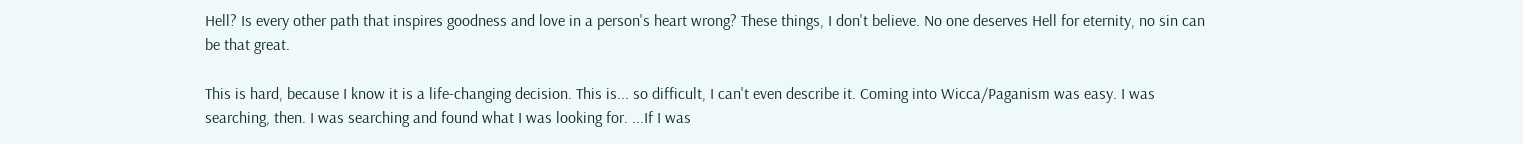Hell? Is every other path that inspires goodness and love in a person's heart wrong? These things, I don't believe. No one deserves Hell for eternity, no sin can be that great.

This is hard, because I know it is a life-changing decision. This is... so difficult, I can't even describe it. Coming into Wicca/Paganism was easy. I was searching, then. I was searching and found what I was looking for. ...If I was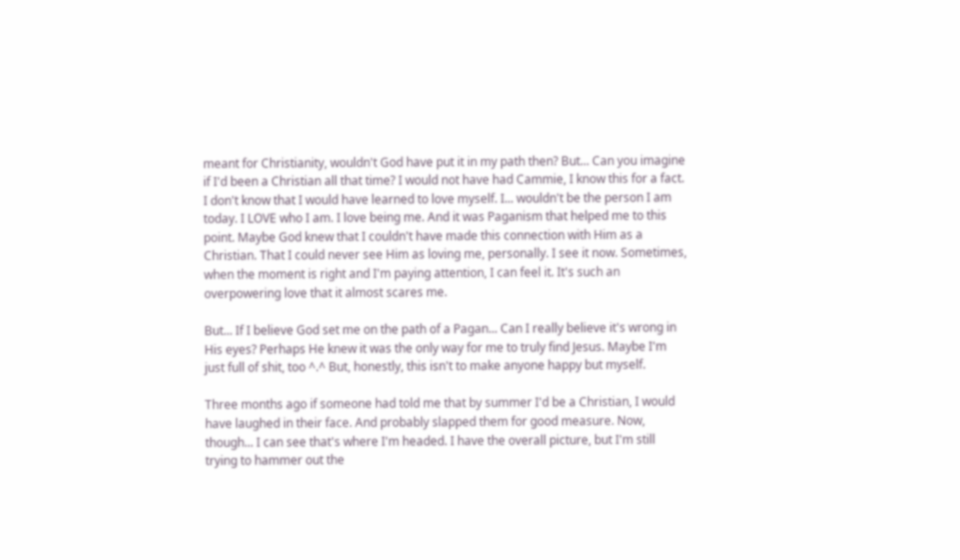meant for Christianity, wouldn't God have put it in my path then? But... Can you imagine if I'd been a Christian all that time? I would not have had Cammie, I know this for a fact. I don't know that I would have learned to love myself. I... wouldn't be the person I am today. I LOVE who I am. I love being me. And it was Paganism that helped me to this point. Maybe God knew that I couldn't have made this connection with Him as a Christian. That I could never see Him as loving me, personally. I see it now. Sometimes, when the moment is right and I'm paying attention, I can feel it. It's such an overpowering love that it almost scares me.

But... If I believe God set me on the path of a Pagan... Can I really believe it's wrong in His eyes? Perhaps He knew it was the only way for me to truly find Jesus. Maybe I'm just full of shit, too ^.^ But, honestly, this isn't to make anyone happy but myself.

Three months ago if someone had told me that by summer I'd be a Christian, I would have laughed in their face. And probably slapped them for good measure. Now, though... I can see that's where I'm headed. I have the overall picture, but I'm still trying to hammer out the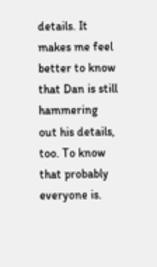details. It makes me feel better to know that Dan is still hammering out his details, too. To know that probably everyone is.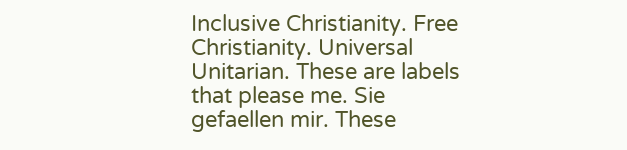Inclusive Christianity. Free Christianity. Universal Unitarian. These are labels that please me. Sie gefaellen mir. These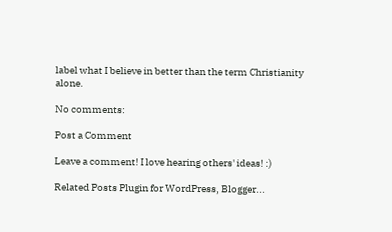label what I believe in better than the term Christianity alone.

No comments:

Post a Comment

Leave a comment! I love hearing others' ideas! :)

Related Posts Plugin for WordPress, Blogger...